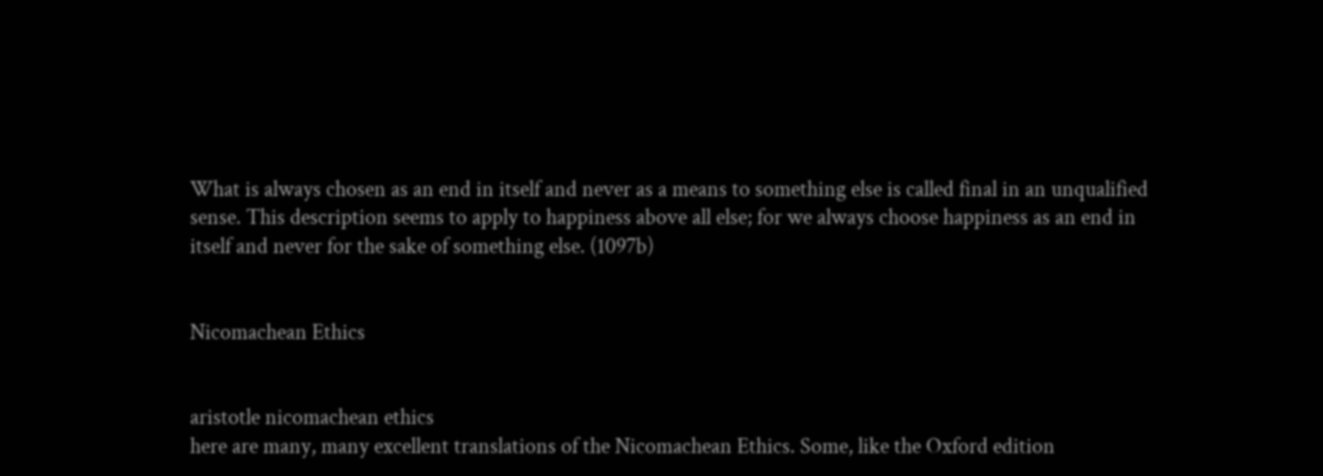What is always chosen as an end in itself and never as a means to something else is called final in an unqualified sense. This description seems to apply to happiness above all else; for we always choose happiness as an end in itself and never for the sake of something else. (1097b)


Nicomachean Ethics


aristotle nicomachean ethics
here are many, many excellent translations of the Nicomachean Ethics. Some, like the Oxford edition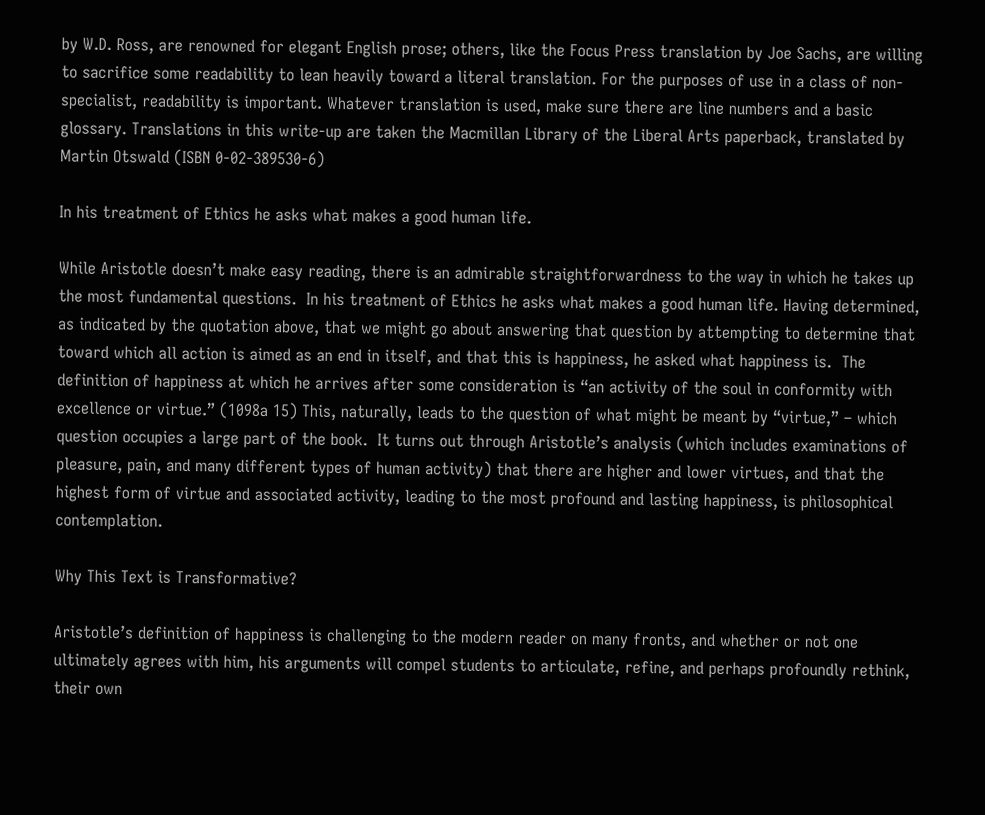by W.D. Ross, are renowned for elegant English prose; others, like the Focus Press translation by Joe Sachs, are willing to sacrifice some readability to lean heavily toward a literal translation. For the purposes of use in a class of non-specialist, readability is important. Whatever translation is used, make sure there are line numbers and a basic glossary. Translations in this write-up are taken the Macmillan Library of the Liberal Arts paperback, translated by Martin Otswald (ISBN 0-02-389530-6)

In his treatment of Ethics he asks what makes a good human life.

While Aristotle doesn’t make easy reading, there is an admirable straightforwardness to the way in which he takes up the most fundamental questions.  In his treatment of Ethics he asks what makes a good human life. Having determined, as indicated by the quotation above, that we might go about answering that question by attempting to determine that toward which all action is aimed as an end in itself, and that this is happiness, he asked what happiness is.  The definition of happiness at which he arrives after some consideration is “an activity of the soul in conformity with excellence or virtue.” (1098a 15) This, naturally, leads to the question of what might be meant by “virtue,” – which question occupies a large part of the book.  It turns out through Aristotle’s analysis (which includes examinations of pleasure, pain, and many different types of human activity) that there are higher and lower virtues, and that the highest form of virtue and associated activity, leading to the most profound and lasting happiness, is philosophical contemplation.

Why This Text is Transformative?

Aristotle’s definition of happiness is challenging to the modern reader on many fronts, and whether or not one ultimately agrees with him, his arguments will compel students to articulate, refine, and perhaps profoundly rethink, their own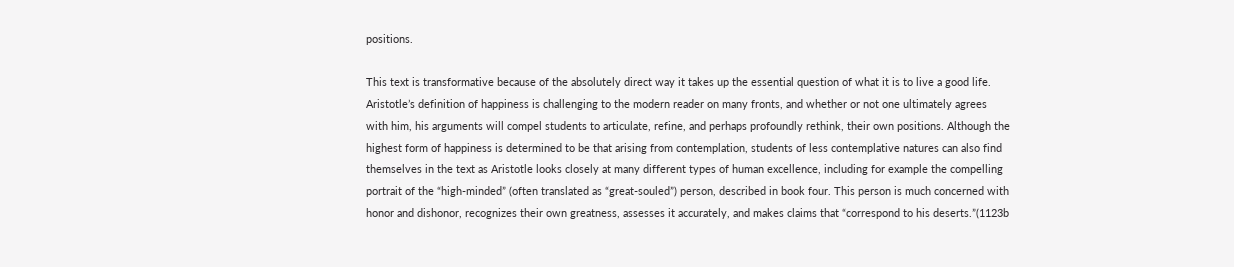positions.

This text is transformative because of the absolutely direct way it takes up the essential question of what it is to live a good life. Aristotle’s definition of happiness is challenging to the modern reader on many fronts, and whether or not one ultimately agrees with him, his arguments will compel students to articulate, refine, and perhaps profoundly rethink, their own positions. Although the highest form of happiness is determined to be that arising from contemplation, students of less contemplative natures can also find themselves in the text as Aristotle looks closely at many different types of human excellence, including for example the compelling portrait of the “high-minded” (often translated as “great-souled”) person, described in book four. This person is much concerned with honor and dishonor, recognizes their own greatness, assesses it accurately, and makes claims that “correspond to his deserts.”(1123b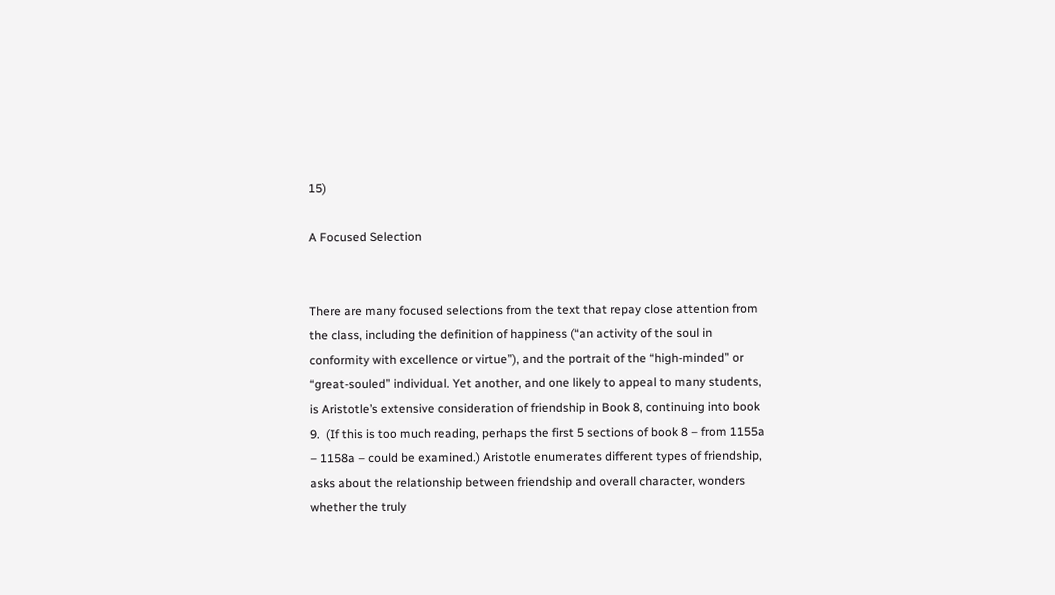15)

A Focused Selection


There are many focused selections from the text that repay close attention from the class, including the definition of happiness (“an activity of the soul in conformity with excellence or virtue”), and the portrait of the “high-minded” or “great-souled” individual. Yet another, and one likely to appeal to many students, is Aristotle’s extensive consideration of friendship in Book 8, continuing into book 9.  (If this is too much reading, perhaps the first 5 sections of book 8 – from 1155a – 1158a – could be examined.) Aristotle enumerates different types of friendship, asks about the relationship between friendship and overall character, wonders whether the truly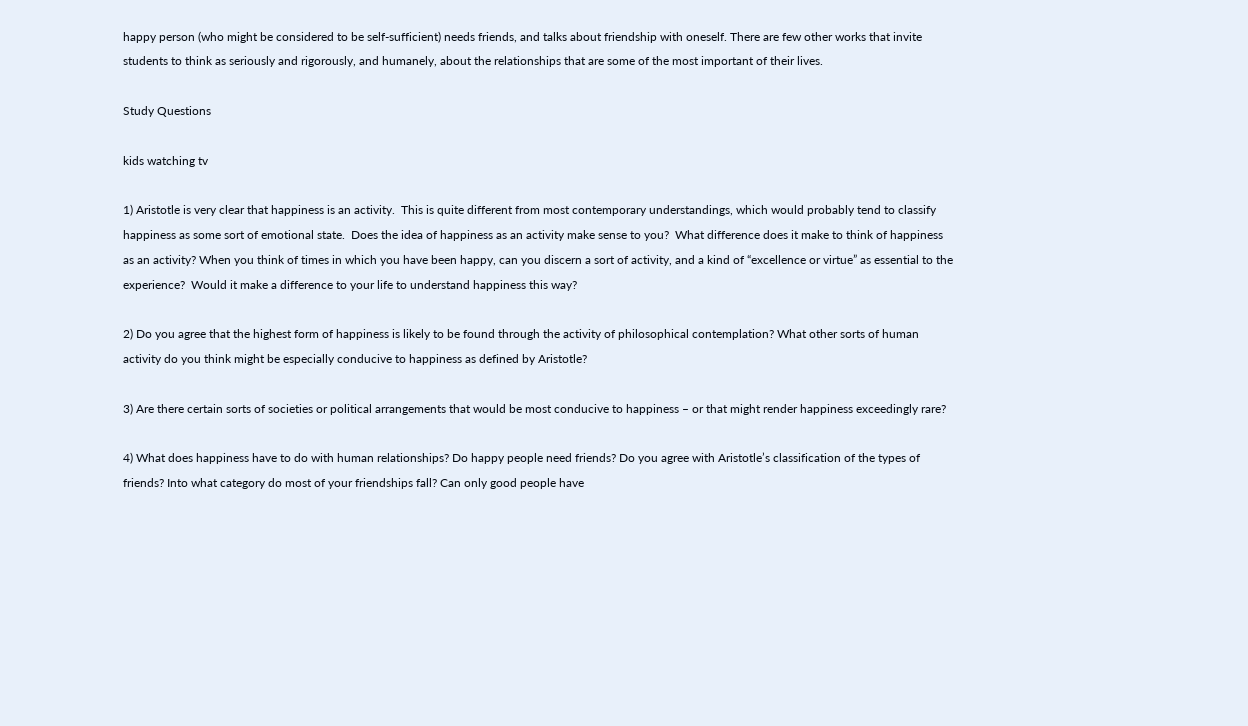happy person (who might be considered to be self-sufficient) needs friends, and talks about friendship with oneself. There are few other works that invite students to think as seriously and rigorously, and humanely, about the relationships that are some of the most important of their lives.

Study Questions

kids watching tv

1) Aristotle is very clear that happiness is an activity.  This is quite different from most contemporary understandings, which would probably tend to classify happiness as some sort of emotional state.  Does the idea of happiness as an activity make sense to you?  What difference does it make to think of happiness as an activity? When you think of times in which you have been happy, can you discern a sort of activity, and a kind of “excellence or virtue” as essential to the experience?  Would it make a difference to your life to understand happiness this way?

2) Do you agree that the highest form of happiness is likely to be found through the activity of philosophical contemplation? What other sorts of human activity do you think might be especially conducive to happiness as defined by Aristotle?

3) Are there certain sorts of societies or political arrangements that would be most conducive to happiness – or that might render happiness exceedingly rare?

4) What does happiness have to do with human relationships? Do happy people need friends? Do you agree with Aristotle’s classification of the types of friends? Into what category do most of your friendships fall? Can only good people have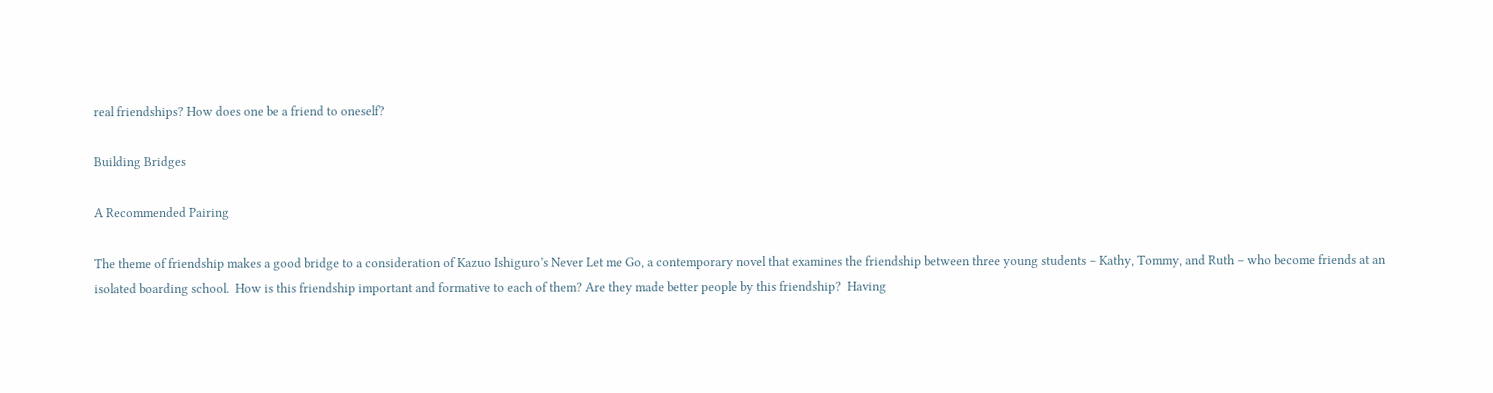real friendships? How does one be a friend to oneself?

Building Bridges

A Recommended Pairing

The theme of friendship makes a good bridge to a consideration of Kazuo Ishiguro’s Never Let me Go, a contemporary novel that examines the friendship between three young students – Kathy, Tommy, and Ruth – who become friends at an isolated boarding school.  How is this friendship important and formative to each of them? Are they made better people by this friendship?  Having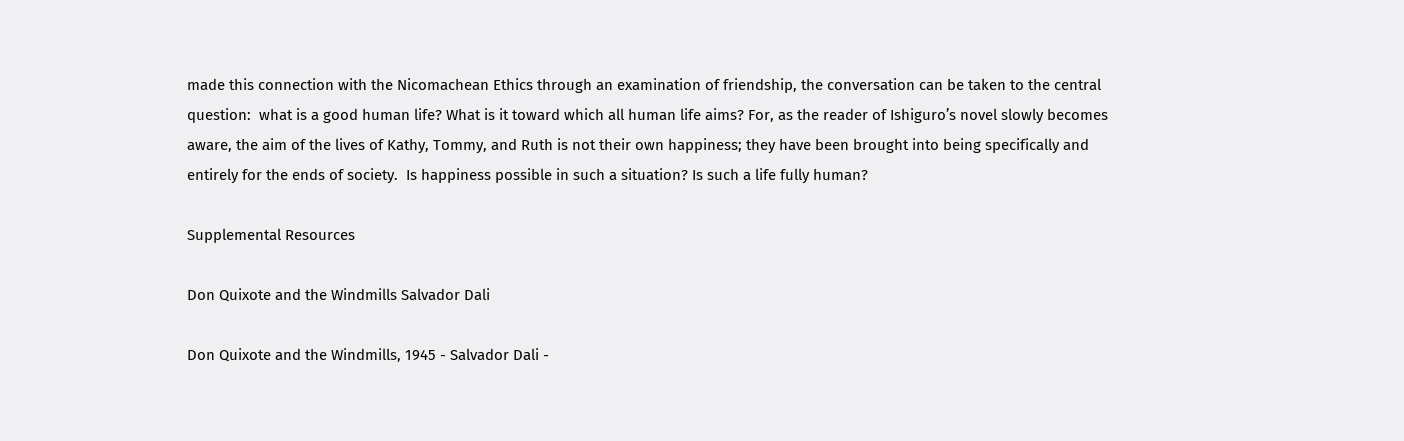made this connection with the Nicomachean Ethics through an examination of friendship, the conversation can be taken to the central question:  what is a good human life? What is it toward which all human life aims? For, as the reader of Ishiguro’s novel slowly becomes aware, the aim of the lives of Kathy, Tommy, and Ruth is not their own happiness; they have been brought into being specifically and entirely for the ends of society.  Is happiness possible in such a situation? Is such a life fully human?

Supplemental Resources

Don Quixote and the Windmills Salvador Dali

Don Quixote and the Windmills, 1945 - Salvador Dali -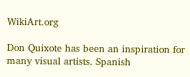WikiArt.org

Don Quixote has been an inspiration for many visual artists. Spanish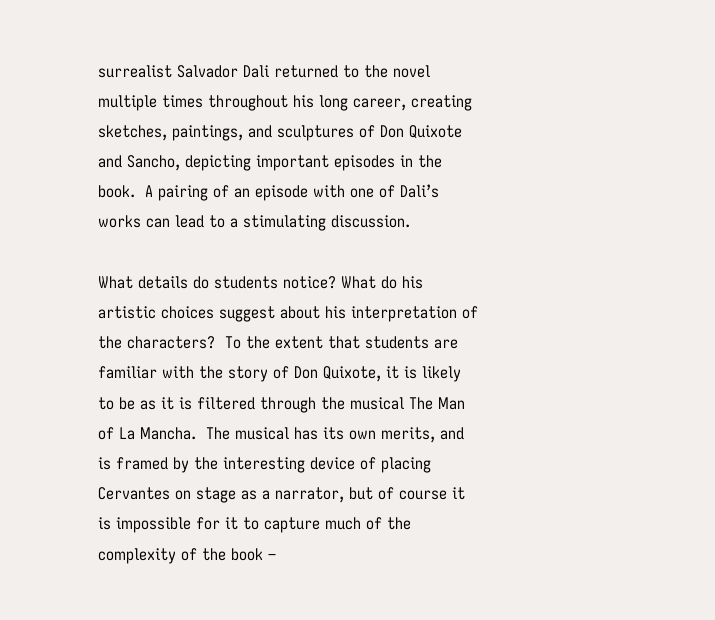surrealist Salvador Dali returned to the novel multiple times throughout his long career, creating sketches, paintings, and sculptures of Don Quixote and Sancho, depicting important episodes in the book.  A pairing of an episode with one of Dali’s works can lead to a stimulating discussion.

What details do students notice? What do his artistic choices suggest about his interpretation of the characters?  To the extent that students are familiar with the story of Don Quixote, it is likely to be as it is filtered through the musical The Man of La Mancha.  The musical has its own merits, and is framed by the interesting device of placing Cervantes on stage as a narrator, but of course it is impossible for it to capture much of the complexity of the book –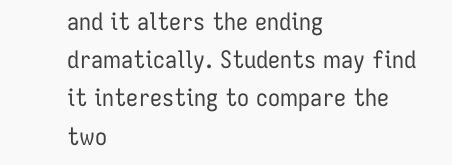and it alters the ending dramatically. Students may find it interesting to compare the two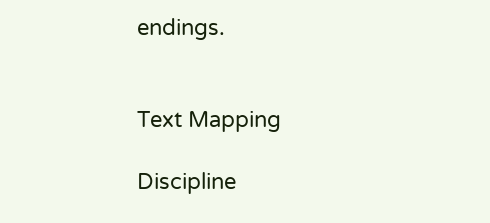endings.


Text Mapping

Discipline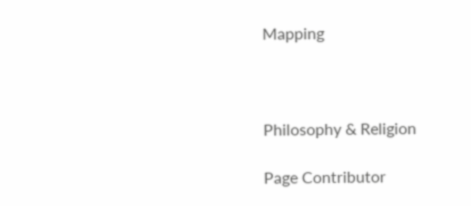Mapping



Philosophy & Religion

Page Contributor